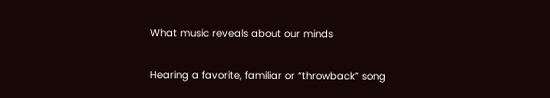What music reveals about our minds

Hearing a favorite, familiar or “throwback” song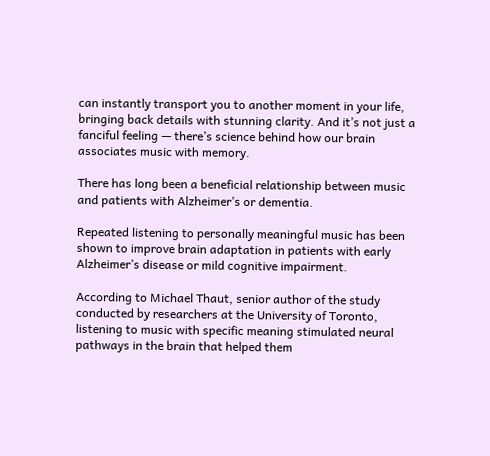can instantly transport you to another moment in your life, bringing back details with stunning clarity. And it’s not just a fanciful feeling — there’s science behind how our brain associates music with memory.

There has long been a beneficial relationship between music and patients with Alzheimer’s or dementia.

Repeated listening to personally meaningful music has been shown to improve brain adaptation in patients with early Alzheimer’s disease or mild cognitive impairment.

According to Michael Thaut, senior author of the study conducted by researchers at the University of Toronto, listening to music with specific meaning stimulated neural pathways in the brain that helped them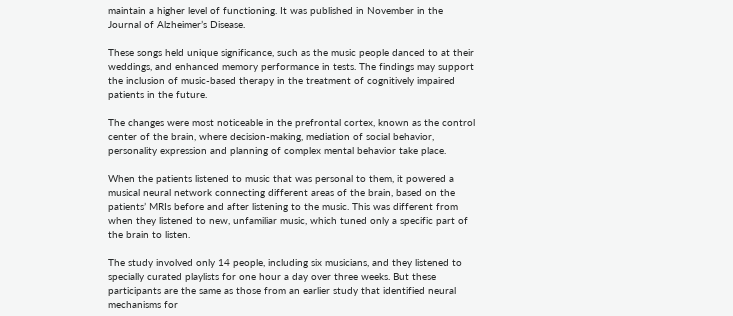maintain a higher level of functioning. It was published in November in the Journal of Alzheimer’s Disease.

These songs held unique significance, such as the music people danced to at their weddings, and enhanced memory performance in tests. The findings may support the inclusion of music-based therapy in the treatment of cognitively impaired patients in the future.

The changes were most noticeable in the prefrontal cortex, known as the control center of the brain, where decision-making, mediation of social behavior, personality expression and planning of complex mental behavior take place.

When the patients listened to music that was personal to them, it powered a musical neural network connecting different areas of the brain, based on the patients’ MRIs before and after listening to the music. This was different from when they listened to new, unfamiliar music, which tuned only a specific part of the brain to listen.

The study involved only 14 people, including six musicians, and they listened to specially curated playlists for one hour a day over three weeks. But these participants are the same as those from an earlier study that identified neural mechanisms for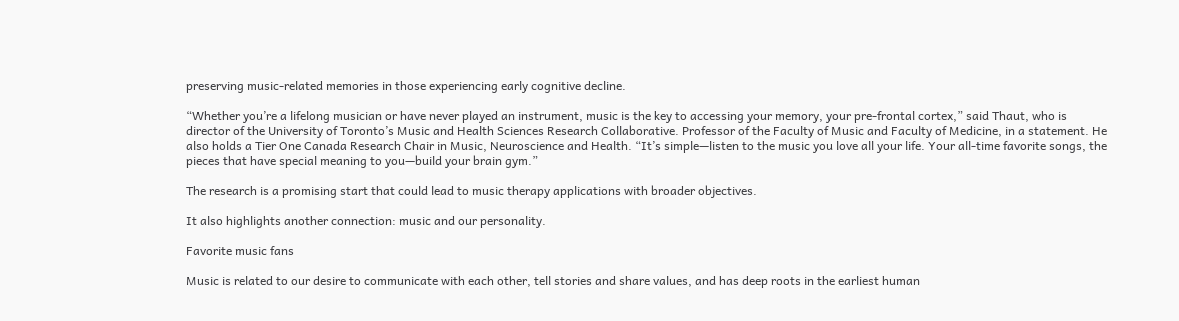preserving music-related memories in those experiencing early cognitive decline.

“Whether you’re a lifelong musician or have never played an instrument, music is the key to accessing your memory, your pre-frontal cortex,” said Thaut, who is director of the University of Toronto’s Music and Health Sciences Research Collaborative. Professor of the Faculty of Music and Faculty of Medicine, in a statement. He also holds a Tier One Canada Research Chair in Music, Neuroscience and Health. “It’s simple—listen to the music you love all your life. Your all-time favorite songs, the pieces that have special meaning to you—build your brain gym.”

The research is a promising start that could lead to music therapy applications with broader objectives.

It also highlights another connection: music and our personality.

Favorite music fans

Music is related to our desire to communicate with each other, tell stories and share values, and has deep roots in the earliest human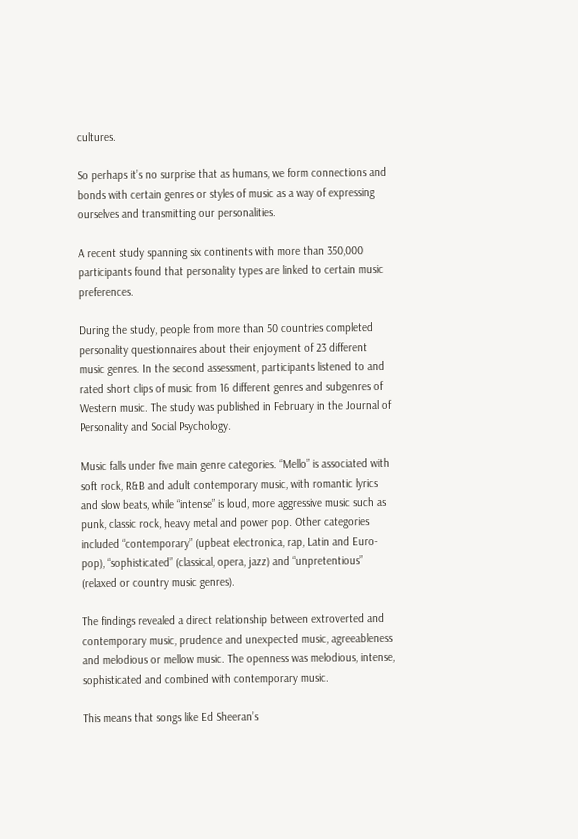cultures.

So perhaps it’s no surprise that as humans, we form connections and bonds with certain genres or styles of music as a way of expressing ourselves and transmitting our personalities.

A recent study spanning six continents with more than 350,000 participants found that personality types are linked to certain music preferences.

During the study, people from more than 50 countries completed personality questionnaires about their enjoyment of 23 different music genres. In the second assessment, participants listened to and rated short clips of music from 16 different genres and subgenres of Western music. The study was published in February in the Journal of Personality and Social Psychology.

Music falls under five main genre categories. “Mello” is associated with soft rock, R&B and adult contemporary music, with romantic lyrics and slow beats, while “intense” is loud, more aggressive music such as punk, classic rock, heavy metal and power pop. Other categories included “contemporary” (upbeat electronica, rap, Latin and Euro-pop), “sophisticated” (classical, opera, jazz) and “unpretentious” (relaxed or country music genres).

The findings revealed a direct relationship between extroverted and contemporary music, prudence and unexpected music, agreeableness and melodious or mellow music. The openness was melodious, intense, sophisticated and combined with contemporary music.

This means that songs like Ed Sheeran’s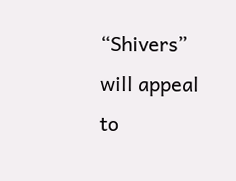“Shivers” will appeal to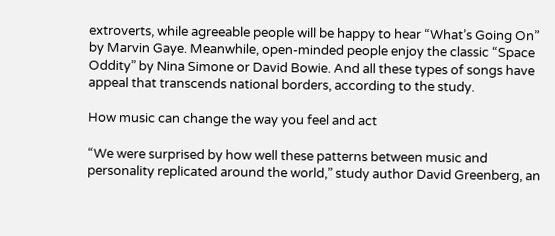extroverts, while agreeable people will be happy to hear “What’s Going On” by Marvin Gaye. Meanwhile, open-minded people enjoy the classic “Space Oddity” by Nina Simone or David Bowie. And all these types of songs have appeal that transcends national borders, according to the study.

How music can change the way you feel and act

“We were surprised by how well these patterns between music and personality replicated around the world,” study author David Greenberg, an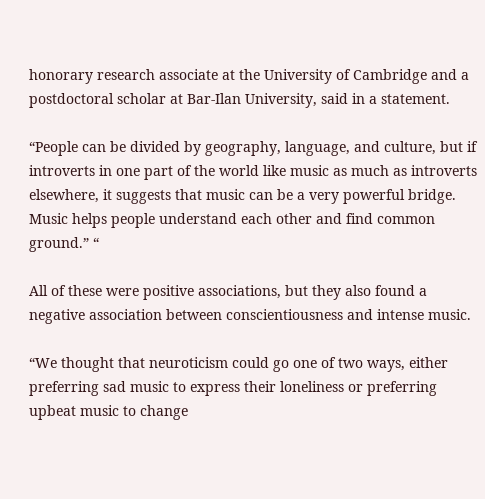honorary research associate at the University of Cambridge and a postdoctoral scholar at Bar-Ilan University, said in a statement.

“People can be divided by geography, language, and culture, but if introverts in one part of the world like music as much as introverts elsewhere, it suggests that music can be a very powerful bridge. Music helps people understand each other and find common ground.” “

All of these were positive associations, but they also found a negative association between conscientiousness and intense music.

“We thought that neuroticism could go one of two ways, either preferring sad music to express their loneliness or preferring upbeat music to change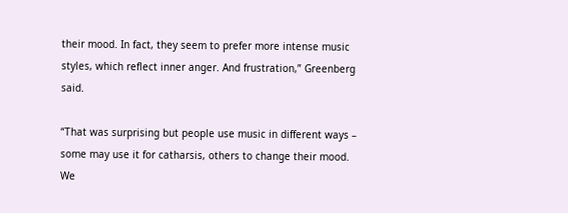their mood. In fact, they seem to prefer more intense music styles, which reflect inner anger. And frustration,” Greenberg said.

“That was surprising but people use music in different ways – some may use it for catharsis, others to change their mood. We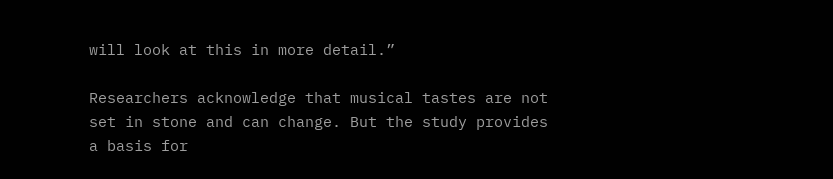will look at this in more detail.”

Researchers acknowledge that musical tastes are not set in stone and can change. But the study provides a basis for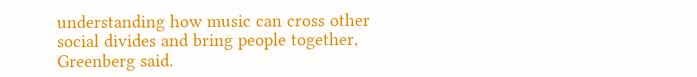understanding how music can cross other social divides and bring people together, Greenberg said.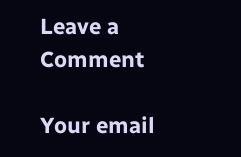Leave a Comment

Your email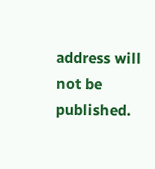address will not be published.